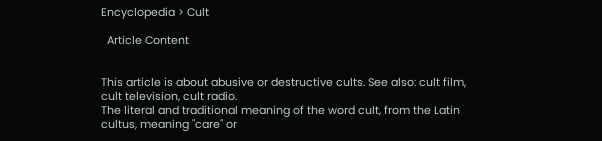Encyclopedia > Cult

  Article Content


This article is about abusive or destructive cults. See also: cult film, cult television, cult radio.
The literal and traditional meaning of the word cult, from the Latin cultus, meaning "care" or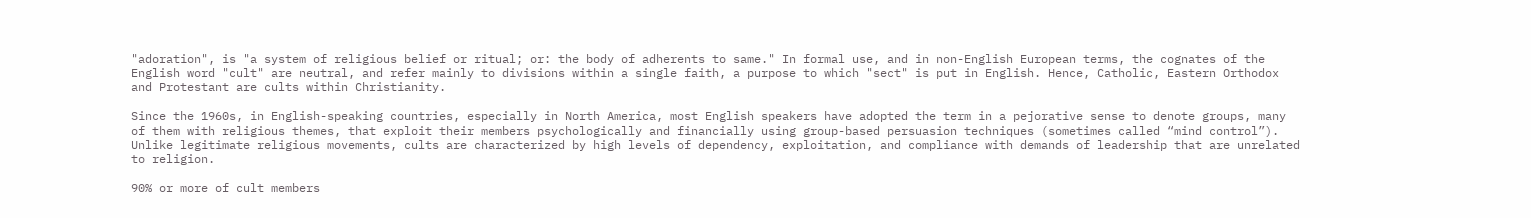"adoration", is "a system of religious belief or ritual; or: the body of adherents to same." In formal use, and in non-English European terms, the cognates of the English word "cult" are neutral, and refer mainly to divisions within a single faith, a purpose to which "sect" is put in English. Hence, Catholic, Eastern Orthodox and Protestant are cults within Christianity.

Since the 1960s, in English-speaking countries, especially in North America, most English speakers have adopted the term in a pejorative sense to denote groups, many of them with religious themes, that exploit their members psychologically and financially using group-based persuasion techniques (sometimes called “mind control”). Unlike legitimate religious movements, cults are characterized by high levels of dependency, exploitation, and compliance with demands of leadership that are unrelated to religion.

90% or more of cult members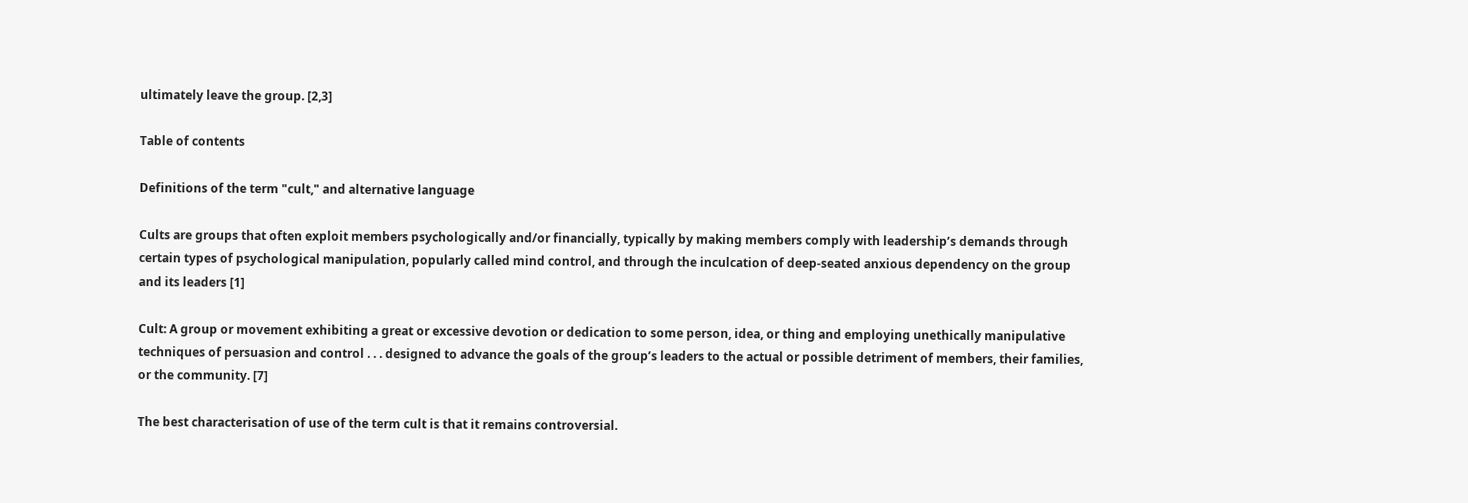ultimately leave the group. [2,3]

Table of contents

Definitions of the term "cult," and alternative language

Cults are groups that often exploit members psychologically and/or financially, typically by making members comply with leadership’s demands through certain types of psychological manipulation, popularly called mind control, and through the inculcation of deep-seated anxious dependency on the group and its leaders [1]

Cult: A group or movement exhibiting a great or excessive devotion or dedication to some person, idea, or thing and employing unethically manipulative techniques of persuasion and control . . . designed to advance the goals of the group’s leaders to the actual or possible detriment of members, their families, or the community. [7]

The best characterisation of use of the term cult is that it remains controversial.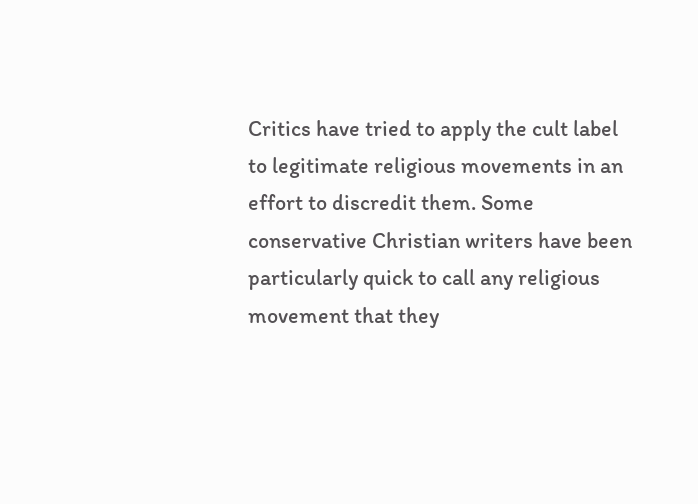Critics have tried to apply the cult label to legitimate religious movements in an effort to discredit them. Some conservative Christian writers have been particularly quick to call any religious movement that they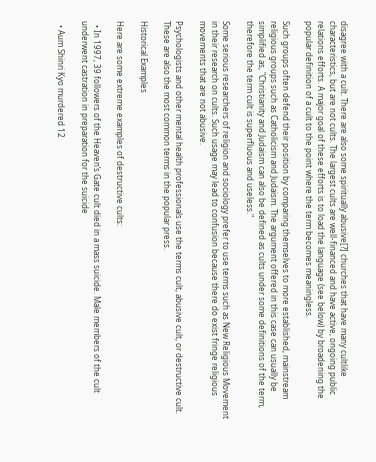disagree with a cult. There are also some spiritually abusive[?] churches that have many cultlike characteristics, but are not cults. The largest cults are well-financed and have active, ongoing public relations efforts. A major goal of these efforts is to load the language (see below) by broadening the popular definition of a cult to the point where the term becomes meaningless.

Such groups often defend their position by comparing themselves to more established, mainstream religious groups such as Catholicism and Judaism. The argument offered in this case can usually be simplified as, "Christianity and Judaism can also be defined as cults under some definitions of the term, therefore the term cult is superfluous and useless."

Some serious researchers of religion and sociology prefer to use terms such as New Religious Movement in their research on cults. Such usage may lead to confusion because there do exist fringe religious movements that are not abusive.

Psychologists and other mental health professionals use the terms cult, abusive cult, or destructive cult. These are also the most common terms in the popular press.

Historical Examples

Here are some extreme examples of destructive cults:

  • In 1997, 39 followers of the Heaven’s Gate cult died in a mass suicide. Male members of the cult underwent castration in preparation for the suicide

  • Aum Shinri Kyo murdered 12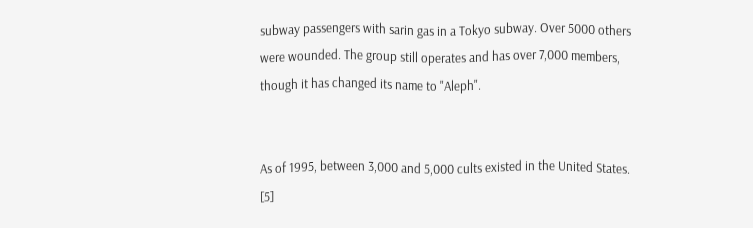subway passengers with sarin gas in a Tokyo subway. Over 5000 others were wounded. The group still operates and has over 7,000 members, though it has changed its name to "Aleph".


As of 1995, between 3,000 and 5,000 cults existed in the United States. [5]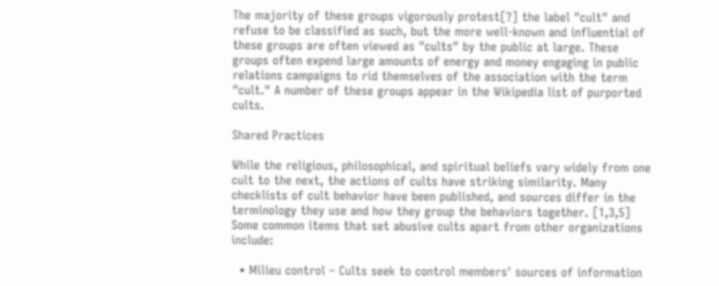The majority of these groups vigorously protest[?] the label "cult" and refuse to be classified as such, but the more well-known and influential of these groups are often viewed as "cults" by the public at large. These groups often expend large amounts of energy and money engaging in public relations campaigns to rid themselves of the association with the term "cult." A number of these groups appear in the Wikipedia list of purported cults.

Shared Practices

While the religious, philosophical, and spiritual beliefs vary widely from one cult to the next, the actions of cults have striking similarity. Many checklists of cult behavior have been published, and sources differ in the terminology they use and how they group the behaviors together. [1,3,5] Some common items that set abusive cults apart from other organizations include:

  • Milieu control – Cults seek to control members' sources of information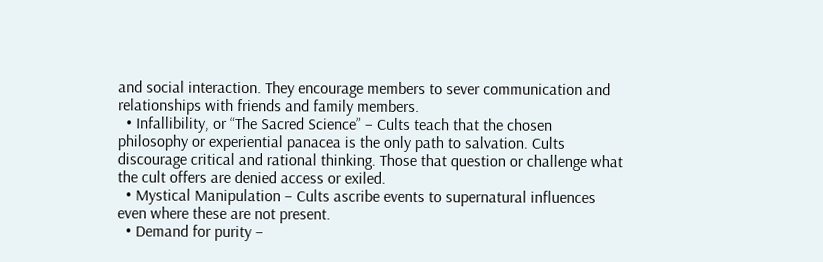and social interaction. They encourage members to sever communication and relationships with friends and family members.
  • Infallibility, or “The Sacred Science” – Cults teach that the chosen philosophy or experiential panacea is the only path to salvation. Cults discourage critical and rational thinking. Those that question or challenge what the cult offers are denied access or exiled.
  • Mystical Manipulation – Cults ascribe events to supernatural influences even where these are not present.
  • Demand for purity –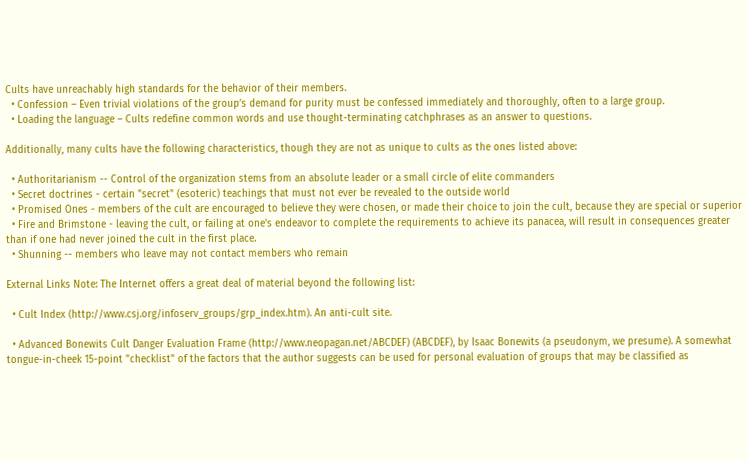Cults have unreachably high standards for the behavior of their members.
  • Confession – Even trivial violations of the group’s demand for purity must be confessed immediately and thoroughly, often to a large group.
  • Loading the language – Cults redefine common words and use thought-terminating catchphrases as an answer to questions.

Additionally, many cults have the following characteristics, though they are not as unique to cults as the ones listed above:

  • Authoritarianism -- Control of the organization stems from an absolute leader or a small circle of elite commanders
  • Secret doctrines - certain "secret" (esoteric) teachings that must not ever be revealed to the outside world
  • Promised Ones - members of the cult are encouraged to believe they were chosen, or made their choice to join the cult, because they are special or superior
  • Fire and Brimstone - leaving the cult, or failing at one's endeavor to complete the requirements to achieve its panacea, will result in consequences greater than if one had never joined the cult in the first place.
  • Shunning -- members who leave may not contact members who remain

External Links Note: The Internet offers a great deal of material beyond the following list:

  • Cult Index (http://www.csj.org/infoserv_groups/grp_index.htm). An anti-cult site.

  • Advanced Bonewits Cult Danger Evaluation Frame (http://www.neopagan.net/ABCDEF) (ABCDEF), by Isaac Bonewits (a pseudonym, we presume). A somewhat tongue-in-cheek 15-point "checklist" of the factors that the author suggests can be used for personal evaluation of groups that may be classified as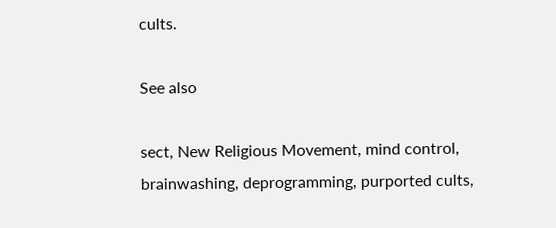cults.

See also

sect, New Religious Movement, mind control, brainwashing, deprogramming, purported cults,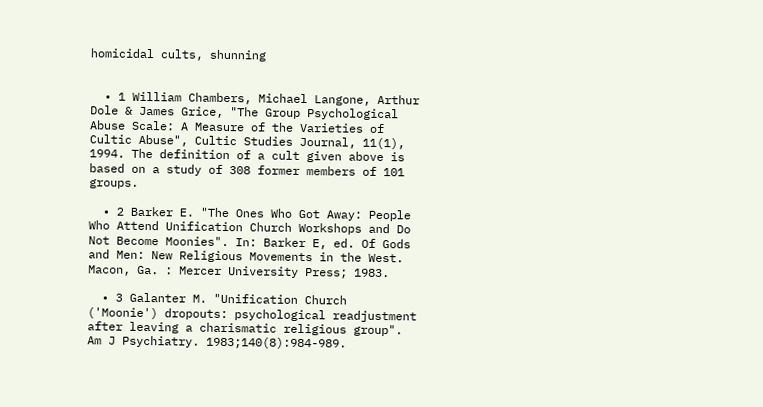homicidal cults, shunning


  • 1 William Chambers, Michael Langone, Arthur Dole & James Grice, "The Group Psychological Abuse Scale: A Measure of the Varieties of Cultic Abuse", Cultic Studies Journal, 11(1), 1994. The definition of a cult given above is based on a study of 308 former members of 101 groups.

  • 2 Barker E. "The Ones Who Got Away: People Who Attend Unification Church Workshops and Do Not Become Moonies". In: Barker E, ed. Of Gods and Men: New Religious Movements in the West. Macon, Ga. : Mercer University Press; 1983.

  • 3 Galanter M. "Unification Church ('Moonie') dropouts: psychological readjustment after leaving a charismatic religious group". Am J Psychiatry. 1983;140(8):984-989.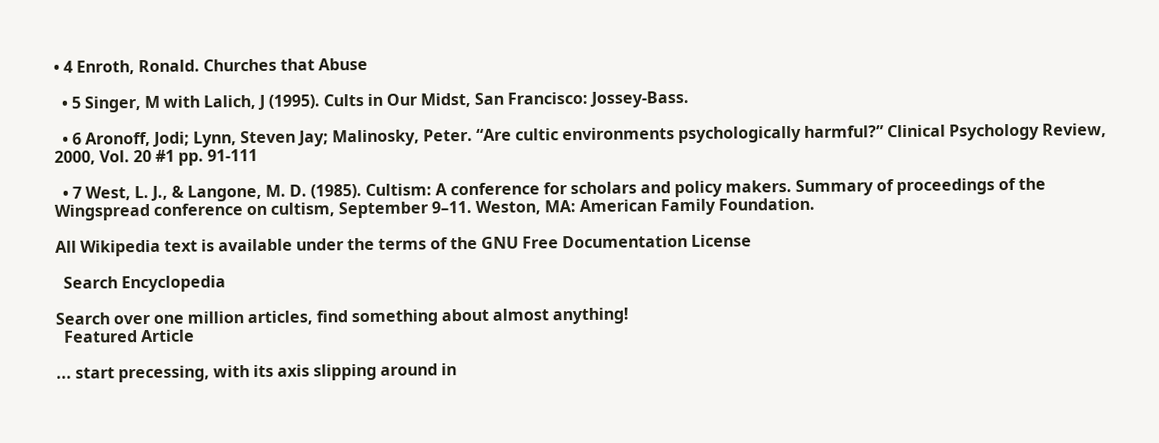• 4 Enroth, Ronald. Churches that Abuse

  • 5 Singer, M with Lalich, J (1995). Cults in Our Midst, San Francisco: Jossey-Bass.

  • 6 Aronoff, Jodi; Lynn, Steven Jay; Malinosky, Peter. “Are cultic environments psychologically harmful?” Clinical Psychology Review, 2000, Vol. 20 #1 pp. 91-111

  • 7 West, L. J., & Langone, M. D. (1985). Cultism: A conference for scholars and policy makers. Summary of proceedings of the Wingspread conference on cultism, September 9–11. Weston, MA: American Family Foundation.

All Wikipedia text is available under the terms of the GNU Free Documentation License

  Search Encyclopedia

Search over one million articles, find something about almost anything!
  Featured Article

... start precessing, with its axis slipping around in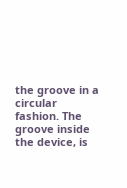the groove in a circular fashion. The groove inside the device, is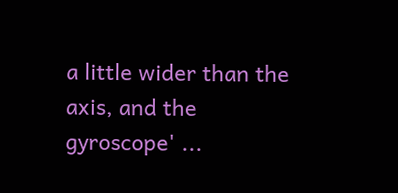a little wider than the axis, and the gyroscope' ...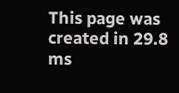This page was created in 29.8 ms